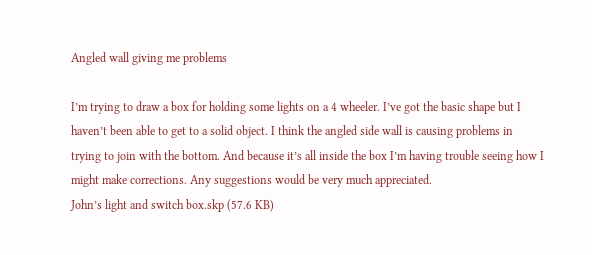Angled wall giving me problems

I’m trying to draw a box for holding some lights on a 4 wheeler. I’ve got the basic shape but I haven’t been able to get to a solid object. I think the angled side wall is causing problems in trying to join with the bottom. And because it’s all inside the box I’m having trouble seeing how I might make corrections. Any suggestions would be very much appreciated.
John’s light and switch box.skp (57.6 KB)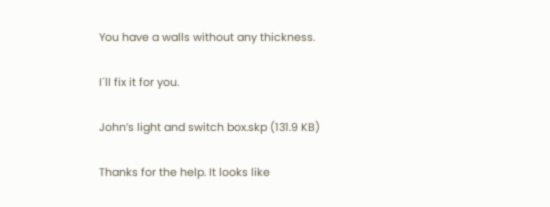You have a walls without any thickness.

I´ll fix it for you.

John’s light and switch box.skp (131.9 KB)

Thanks for the help. It looks like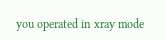you operated in xray mode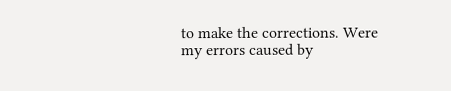to make the corrections. Were my errors caused by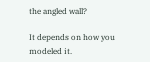the angled wall?

It depends on how you modeled it.